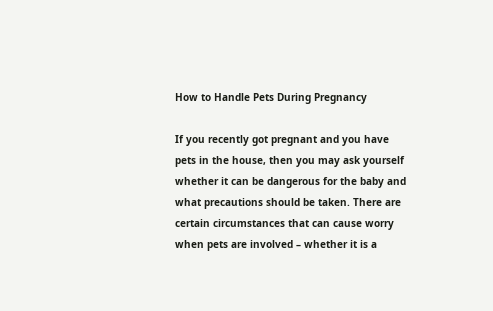How to Handle Pets During Pregnancy

If you recently got pregnant and you have pets in the house, then you may ask yourself whether it can be dangerous for the baby and what precautions should be taken. There are certain circumstances that can cause worry when pets are involved – whether it is a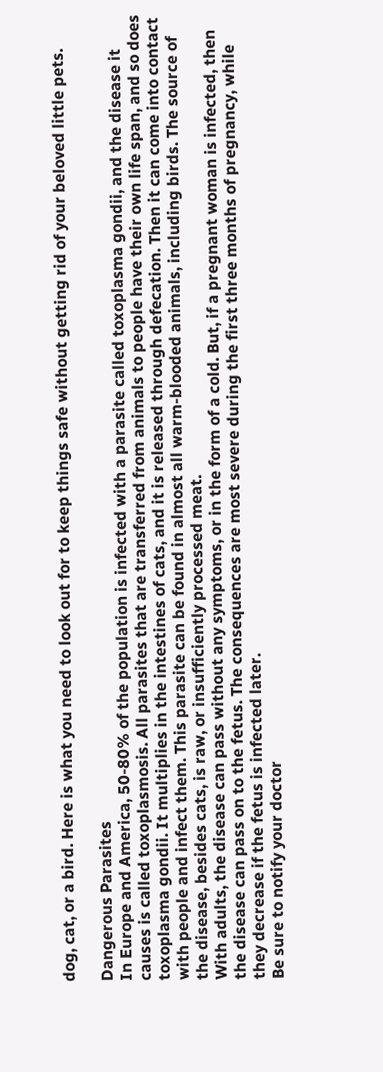dog, cat, or a bird. Here is what you need to look out for to keep things safe without getting rid of your beloved little pets.

Dangerous Parasites
In Europe and America, 50-80% of the population is infected with a parasite called toxoplasma gondii, and the disease it causes is called toxoplasmosis. All parasites that are transferred from animals to people have their own life span, and so does toxoplasma gondii. It multiplies in the intestines of cats, and it is released through defecation. Then it can come into contact with people and infect them. This parasite can be found in almost all warm-blooded animals, including birds. The source of the disease, besides cats, is raw, or insufficiently processed meat.
With adults, the disease can pass without any symptoms, or in the form of a cold. But, if a pregnant woman is infected, then the disease can pass on to the fetus. The consequences are most severe during the first three months of pregnancy, while they decrease if the fetus is infected later.
Be sure to notify your doctor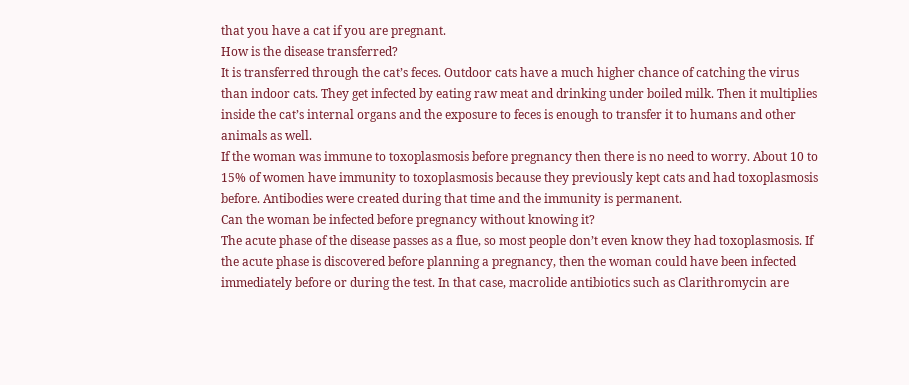that you have a cat if you are pregnant.
How is the disease transferred?
It is transferred through the cat’s feces. Outdoor cats have a much higher chance of catching the virus than indoor cats. They get infected by eating raw meat and drinking under boiled milk. Then it multiplies inside the cat’s internal organs and the exposure to feces is enough to transfer it to humans and other animals as well.
If the woman was immune to toxoplasmosis before pregnancy then there is no need to worry. About 10 to 15% of women have immunity to toxoplasmosis because they previously kept cats and had toxoplasmosis before. Antibodies were created during that time and the immunity is permanent.
Can the woman be infected before pregnancy without knowing it?
The acute phase of the disease passes as a flue, so most people don’t even know they had toxoplasmosis. If the acute phase is discovered before planning a pregnancy, then the woman could have been infected immediately before or during the test. In that case, macrolide antibiotics such as Clarithromycin are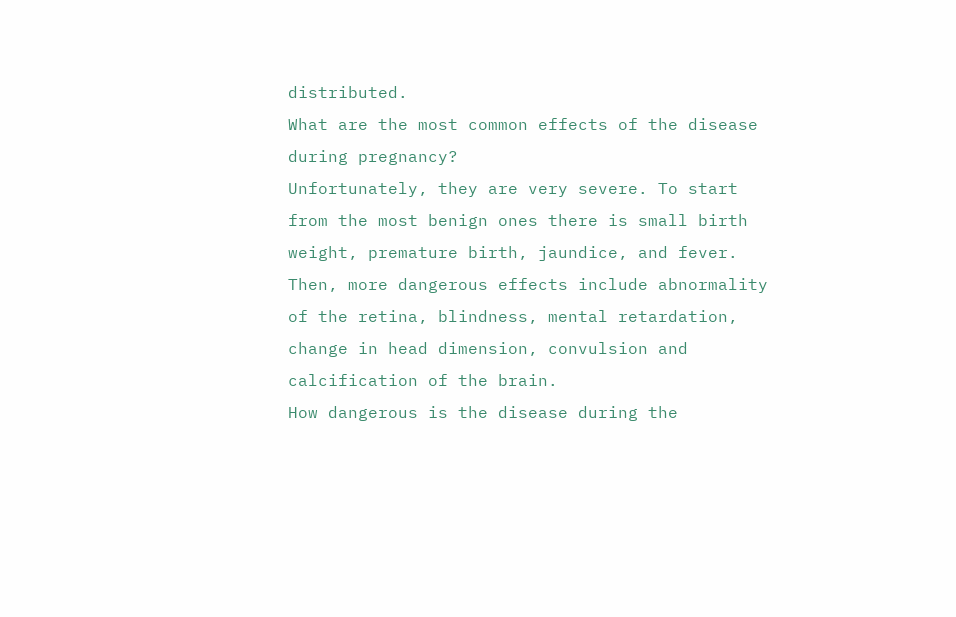distributed.
What are the most common effects of the disease during pregnancy?
Unfortunately, they are very severe. To start from the most benign ones there is small birth weight, premature birth, jaundice, and fever. Then, more dangerous effects include abnormality of the retina, blindness, mental retardation, change in head dimension, convulsion and calcification of the brain.
How dangerous is the disease during the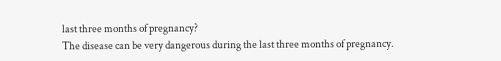last three months of pregnancy?
The disease can be very dangerous during the last three months of pregnancy.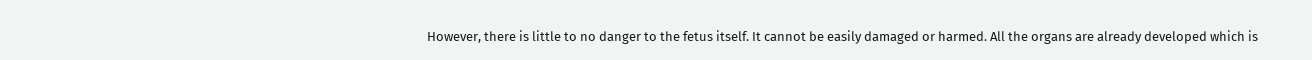However, there is little to no danger to the fetus itself. It cannot be easily damaged or harmed. All the organs are already developed which is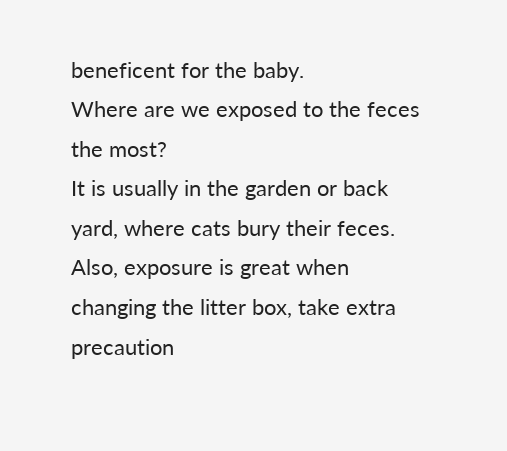beneficent for the baby.
Where are we exposed to the feces the most?
It is usually in the garden or back yard, where cats bury their feces. Also, exposure is great when changing the litter box, take extra precaution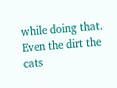while doing that. Even the dirt the cats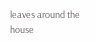leaves around the house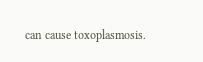can cause toxoplasmosis.